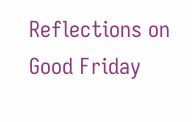Reflections on Good Friday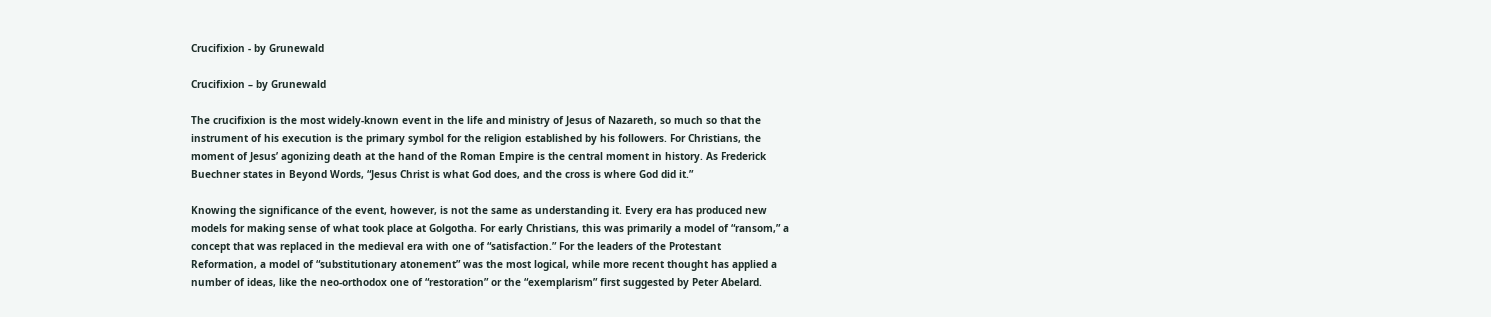Crucifixion - by Grunewald

Crucifixion – by Grunewald

The crucifixion is the most widely-known event in the life and ministry of Jesus of Nazareth, so much so that the instrument of his execution is the primary symbol for the religion established by his followers. For Christians, the moment of Jesus’ agonizing death at the hand of the Roman Empire is the central moment in history. As Frederick Buechner states in Beyond Words, “Jesus Christ is what God does, and the cross is where God did it.”

Knowing the significance of the event, however, is not the same as understanding it. Every era has produced new models for making sense of what took place at Golgotha. For early Christians, this was primarily a model of “ransom,” a concept that was replaced in the medieval era with one of “satisfaction.” For the leaders of the Protestant Reformation, a model of “substitutionary atonement” was the most logical, while more recent thought has applied a number of ideas, like the neo-orthodox one of “restoration” or the “exemplarism” first suggested by Peter Abelard.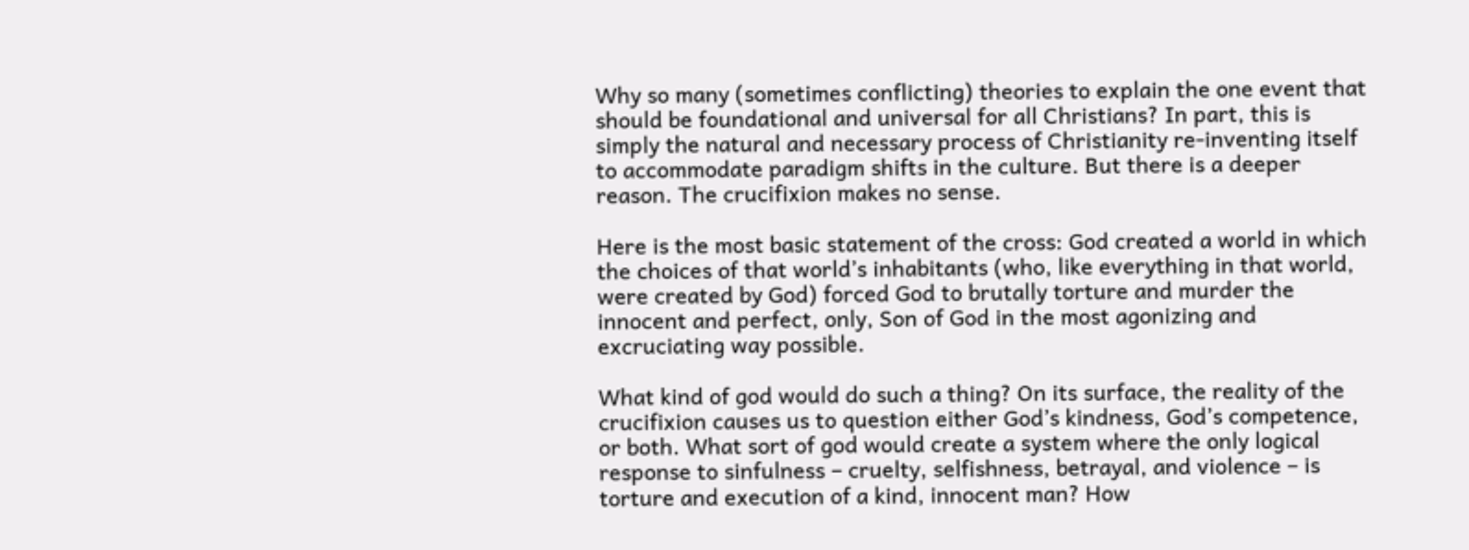Why so many (sometimes conflicting) theories to explain the one event that should be foundational and universal for all Christians? In part, this is simply the natural and necessary process of Christianity re-inventing itself to accommodate paradigm shifts in the culture. But there is a deeper reason. The crucifixion makes no sense.

Here is the most basic statement of the cross: God created a world in which the choices of that world’s inhabitants (who, like everything in that world, were created by God) forced God to brutally torture and murder the innocent and perfect, only, Son of God in the most agonizing and excruciating way possible.

What kind of god would do such a thing? On its surface, the reality of the crucifixion causes us to question either God’s kindness, God’s competence, or both. What sort of god would create a system where the only logical response to sinfulness – cruelty, selfishness, betrayal, and violence – is torture and execution of a kind, innocent man? How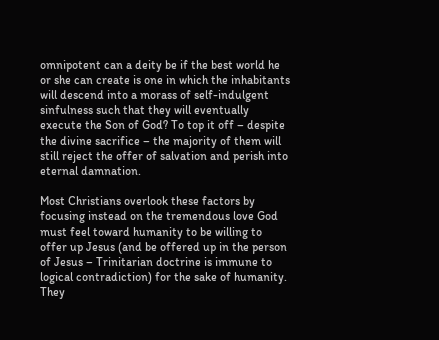omnipotent can a deity be if the best world he or she can create is one in which the inhabitants will descend into a morass of self-indulgent sinfulness such that they will eventually execute the Son of God? To top it off – despite the divine sacrifice – the majority of them will still reject the offer of salvation and perish into eternal damnation.

Most Christians overlook these factors by focusing instead on the tremendous love God must feel toward humanity to be willing to offer up Jesus (and be offered up in the person of Jesus – Trinitarian doctrine is immune to logical contradiction) for the sake of humanity. They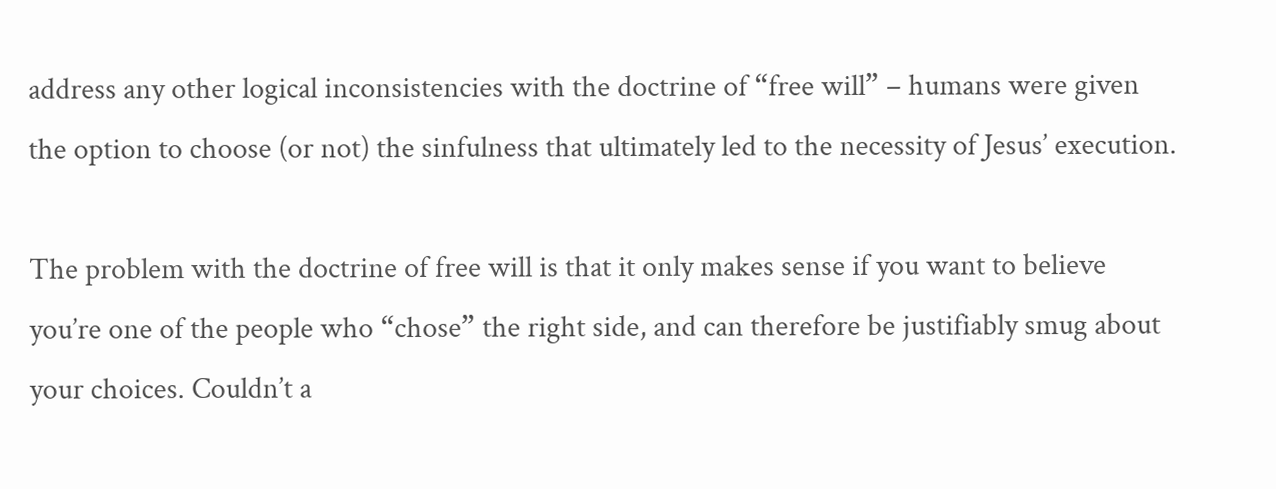address any other logical inconsistencies with the doctrine of “free will” – humans were given the option to choose (or not) the sinfulness that ultimately led to the necessity of Jesus’ execution.

The problem with the doctrine of free will is that it only makes sense if you want to believe you’re one of the people who “chose” the right side, and can therefore be justifiably smug about your choices. Couldn’t a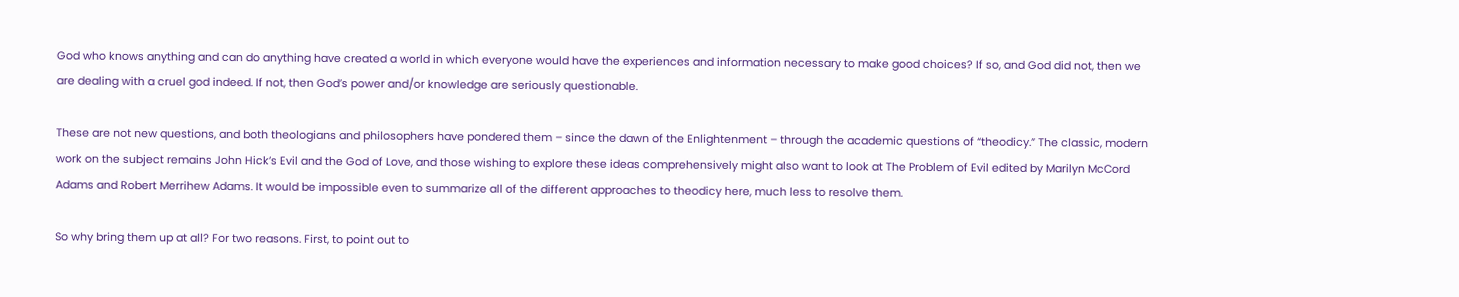God who knows anything and can do anything have created a world in which everyone would have the experiences and information necessary to make good choices? If so, and God did not, then we are dealing with a cruel god indeed. If not, then God’s power and/or knowledge are seriously questionable.

These are not new questions, and both theologians and philosophers have pondered them – since the dawn of the Enlightenment – through the academic questions of “theodicy.” The classic, modern work on the subject remains John Hick’s Evil and the God of Love, and those wishing to explore these ideas comprehensively might also want to look at The Problem of Evil edited by Marilyn McCord Adams and Robert Merrihew Adams. It would be impossible even to summarize all of the different approaches to theodicy here, much less to resolve them.

So why bring them up at all? For two reasons. First, to point out to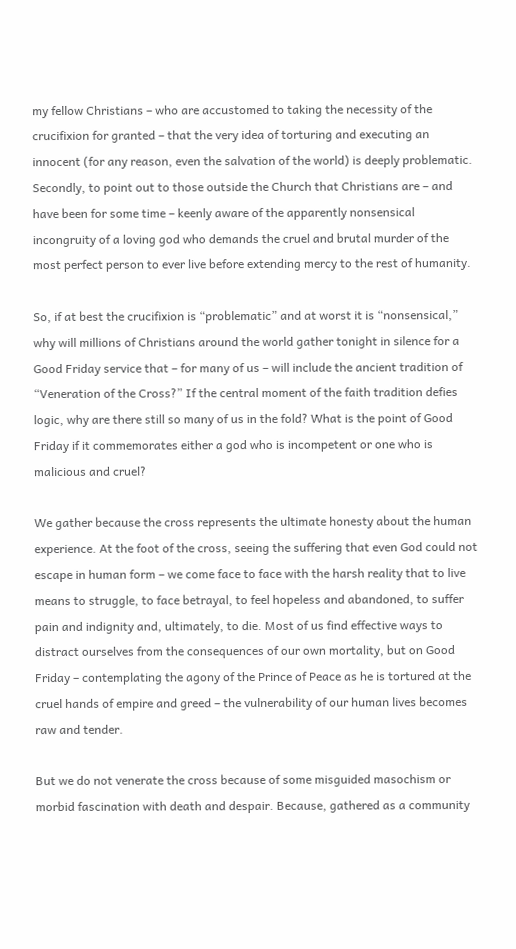my fellow Christians – who are accustomed to taking the necessity of the crucifixion for granted – that the very idea of torturing and executing an innocent (for any reason, even the salvation of the world) is deeply problematic. Secondly, to point out to those outside the Church that Christians are – and have been for some time – keenly aware of the apparently nonsensical incongruity of a loving god who demands the cruel and brutal murder of the most perfect person to ever live before extending mercy to the rest of humanity.

So, if at best the crucifixion is “problematic” and at worst it is “nonsensical,” why will millions of Christians around the world gather tonight in silence for a Good Friday service that – for many of us – will include the ancient tradition of “Veneration of the Cross?” If the central moment of the faith tradition defies logic, why are there still so many of us in the fold? What is the point of Good Friday if it commemorates either a god who is incompetent or one who is malicious and cruel?

We gather because the cross represents the ultimate honesty about the human experience. At the foot of the cross, seeing the suffering that even God could not escape in human form – we come face to face with the harsh reality that to live means to struggle, to face betrayal, to feel hopeless and abandoned, to suffer pain and indignity and, ultimately, to die. Most of us find effective ways to distract ourselves from the consequences of our own mortality, but on Good Friday – contemplating the agony of the Prince of Peace as he is tortured at the cruel hands of empire and greed – the vulnerability of our human lives becomes raw and tender.

But we do not venerate the cross because of some misguided masochism or morbid fascination with death and despair. Because, gathered as a community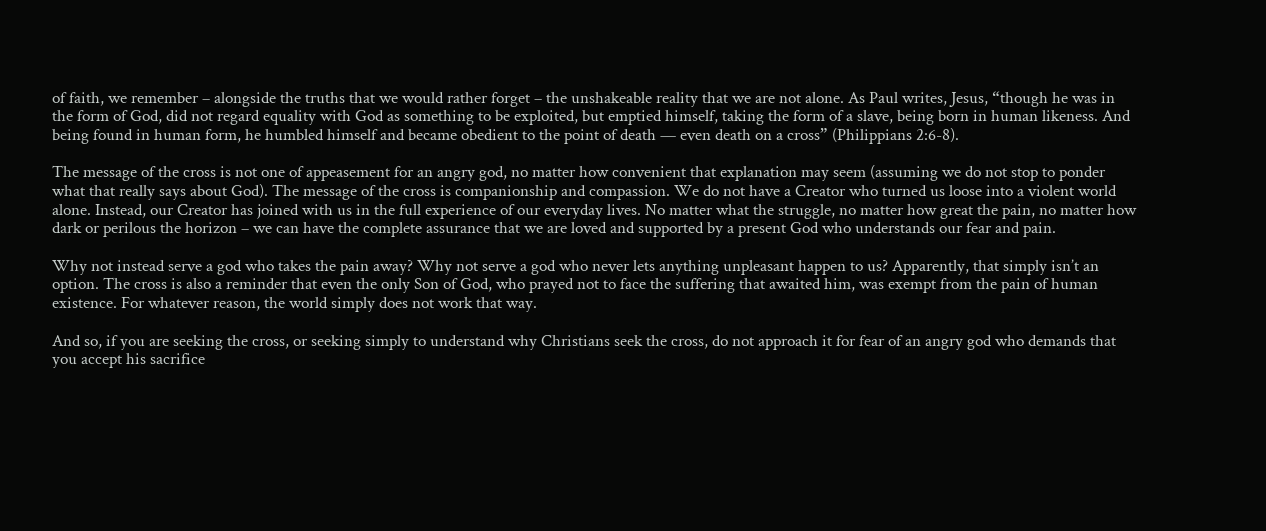of faith, we remember – alongside the truths that we would rather forget – the unshakeable reality that we are not alone. As Paul writes, Jesus, “though he was in the form of God, did not regard equality with God as something to be exploited, but emptied himself, taking the form of a slave, being born in human likeness. And being found in human form, he humbled himself and became obedient to the point of death — even death on a cross” (Philippians 2:6-8).

The message of the cross is not one of appeasement for an angry god, no matter how convenient that explanation may seem (assuming we do not stop to ponder what that really says about God). The message of the cross is companionship and compassion. We do not have a Creator who turned us loose into a violent world alone. Instead, our Creator has joined with us in the full experience of our everyday lives. No matter what the struggle, no matter how great the pain, no matter how dark or perilous the horizon – we can have the complete assurance that we are loved and supported by a present God who understands our fear and pain.

Why not instead serve a god who takes the pain away? Why not serve a god who never lets anything unpleasant happen to us? Apparently, that simply isn’t an option. The cross is also a reminder that even the only Son of God, who prayed not to face the suffering that awaited him, was exempt from the pain of human existence. For whatever reason, the world simply does not work that way.

And so, if you are seeking the cross, or seeking simply to understand why Christians seek the cross, do not approach it for fear of an angry god who demands that you accept his sacrifice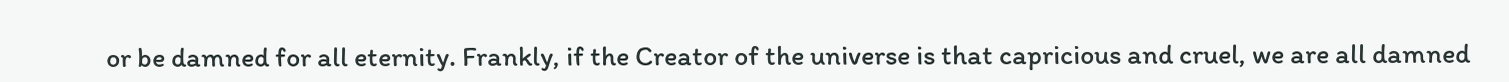or be damned for all eternity. Frankly, if the Creator of the universe is that capricious and cruel, we are all damned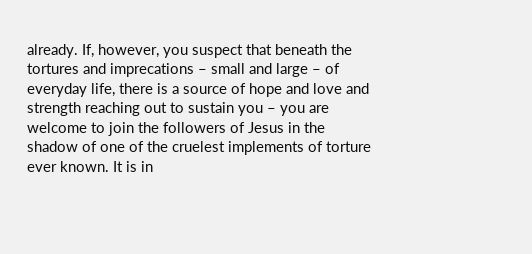already. If, however, you suspect that beneath the tortures and imprecations – small and large – of everyday life, there is a source of hope and love and strength reaching out to sustain you – you are welcome to join the followers of Jesus in the shadow of one of the cruelest implements of torture ever known. It is in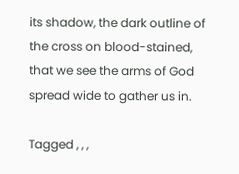its shadow, the dark outline of the cross on blood-stained, that we see the arms of God spread wide to gather us in.

Tagged , , ,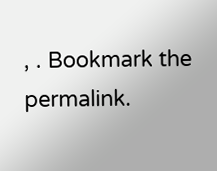, . Bookmark the permalink.